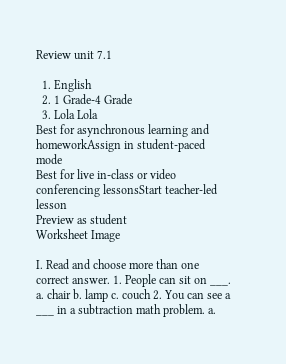Review unit 7.1

  1. English
  2. 1 Grade-4 Grade
  3. Lola Lola
Best for asynchronous learning and homeworkAssign in student-paced mode
Best for live in-class or video conferencing lessonsStart teacher-led lesson
Preview as student
Worksheet Image

I. Read and choose more than one correct answer. 1. People can sit on ___. a. chair b. lamp c. couch 2. You can see a ___ in a subtraction math problem. a.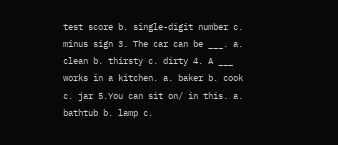test score b. single-digit number c. minus sign 3. The car can be ___. a. clean b. thirsty c. dirty 4. A ___ works in a kitchen. a. baker b. cook c. jar 5.You can sit on/ in this. a. bathtub b. lamp c.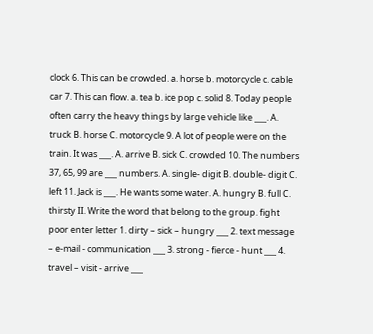clock 6. This can be crowded. a. horse b. motorcycle c. cable car 7. This can flow. a. tea b. ice pop c. solid 8. Today people often carry the heavy things by large vehicle like ___. A. truck B. horse C. motorcycle 9. A lot of people were on the train. It was ___. A. arrive B. sick C. crowded 10. The numbers 37, 65, 99 are ___ numbers. A. single- digit B. double- digit C. left 11. Jack is ___. He wants some water. A. hungry B. full C. thirsty II. Write the word that belong to the group. fight poor enter letter 1. dirty – sick – hungry ___ 2. text message – e-mail - communication ___ 3. strong - fierce - hunt ___ 4. travel – visit - arrive ___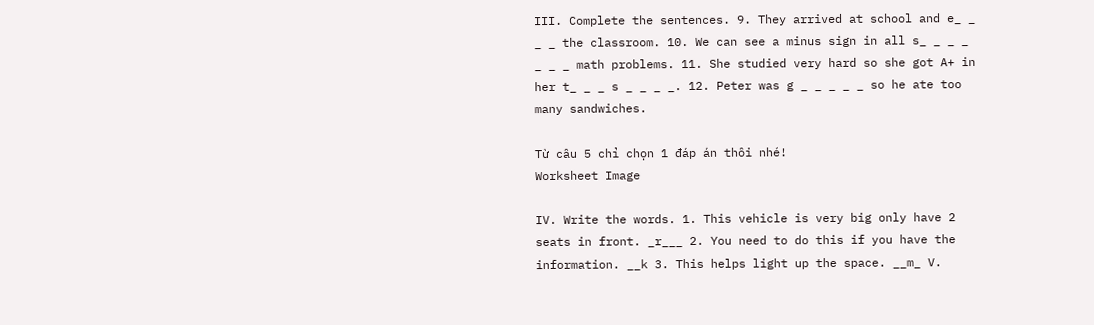III. Complete the sentences. 9. They arrived at school and e_ _ _ _ the classroom. 10. We can see a minus sign in all s_ _ _ _ _ _ _ math problems. 11. She studied very hard so she got A+ in her t_ _ _ s _ _ _ _. 12. Peter was g _ _ _ _ _ so he ate too many sandwiches.

Từ câu 5 chỉ chọn 1 đáp án thôi nhé!
Worksheet Image

IV. Write the words. 1. This vehicle is very big only have 2 seats in front. _r___ 2. You need to do this if you have the information. __k 3. This helps light up the space. __m_ V.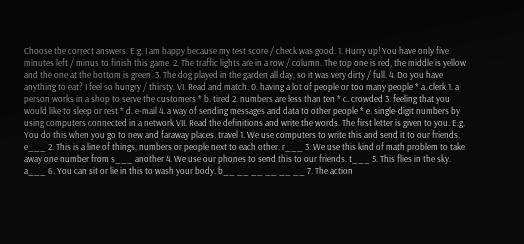Choose the correct answers. E.g. I am happy because my test score / check was good. 1. Hurry up! You have only five minutes left / minus to finish this game. 2. The traffic lights are in a row / column. The top one is red, the middle is yellow and the one at the bottom is green. 3. The dog played in the garden all day, so it was very dirty / full. 4. Do you have anything to eat? I feel so hungry / thirsty. VI. Read and match. 0. having a lot of people or too many people * a. clerk 1. a person works in a shop to serve the customers * b. tired 2. numbers are less than ten * c. crowded 3. feeling that you would like to sleep or rest * d. e-mail 4. a way of sending messages and data to other people * e. single-digit numbers by using computers connected in a network VII. Read the definitions and write the words. The first letter is given to you. E.g. You do this when you go to new and faraway places. travel 1. We use computers to write this and send it to our friends. e___ 2. This is a line of things, numbers or people next to each other. r___ 3. We use this kind of math problem to take away one number from s___ another 4. We use our phones to send this to our friends. t___ 5. This flies in the sky. a___ 6. You can sit or lie in this to wash your body. b__ __ __ __ __ __ 7. The action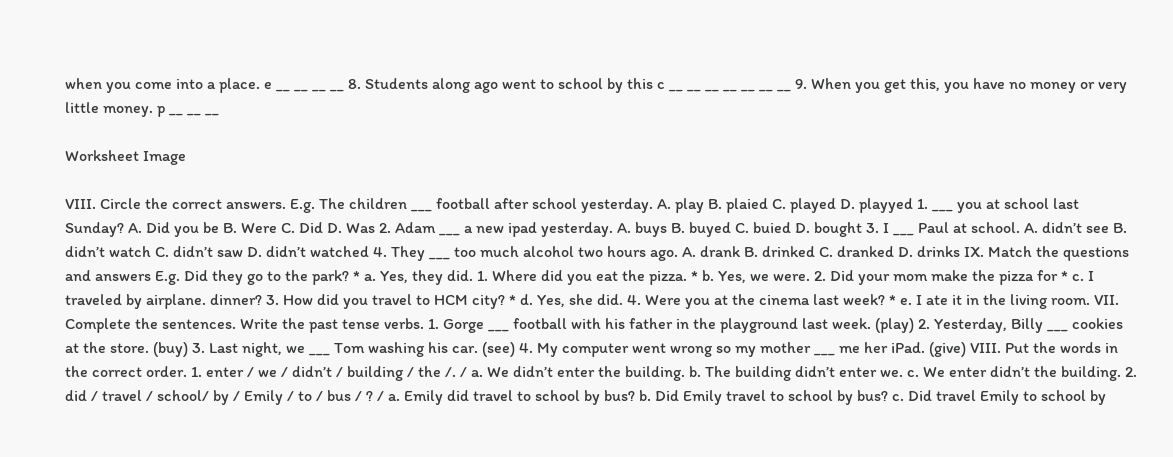when you come into a place. e __ __ __ __ 8. Students along ago went to school by this c __ __ __ __ __ __ __ 9. When you get this, you have no money or very little money. p __ __ __

Worksheet Image

VIII. Circle the correct answers. E.g. The children ___ football after school yesterday. A. play B. plaied C. played D. playyed 1. ___ you at school last Sunday? A. Did you be B. Were C. Did D. Was 2. Adam ___ a new ipad yesterday. A. buys B. buyed C. buied D. bought 3. I ___ Paul at school. A. didn’t see B. didn’t watch C. didn’t saw D. didn’t watched 4. They ___ too much alcohol two hours ago. A. drank B. drinked C. dranked D. drinks IX. Match the questions and answers E.g. Did they go to the park? * a. Yes, they did. 1. Where did you eat the pizza. * b. Yes, we were. 2. Did your mom make the pizza for * c. I traveled by airplane. dinner? 3. How did you travel to HCM city? * d. Yes, she did. 4. Were you at the cinema last week? * e. I ate it in the living room. VII. Complete the sentences. Write the past tense verbs. 1. Gorge ___ football with his father in the playground last week. (play) 2. Yesterday, Billy ___ cookies at the store. (buy) 3. Last night, we ___ Tom washing his car. (see) 4. My computer went wrong so my mother ___ me her iPad. (give) VIII. Put the words in the correct order. 1. enter / we / didn’t / building / the /. / a. We didn’t enter the building. b. The building didn’t enter we. c. We enter didn’t the building. 2. did / travel / school/ by / Emily / to / bus / ? / a. Emily did travel to school by bus? b. Did Emily travel to school by bus? c. Did travel Emily to school by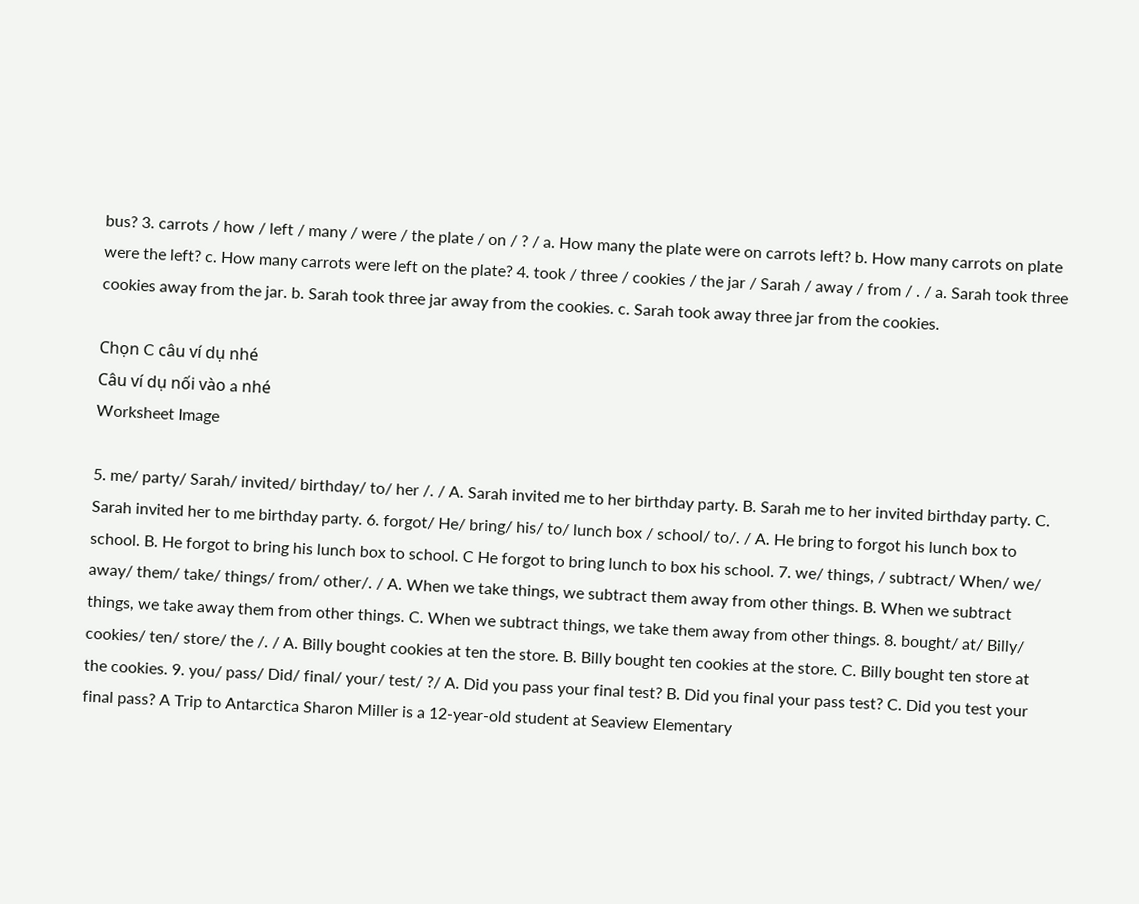bus? 3. carrots / how / left / many / were / the plate / on / ? / a. How many the plate were on carrots left? b. How many carrots on plate were the left? c. How many carrots were left on the plate? 4. took / three / cookies / the jar / Sarah / away / from / . / a. Sarah took three cookies away from the jar. b. Sarah took three jar away from the cookies. c. Sarah took away three jar from the cookies.

Chọn C câu ví dụ nhé
Câu ví dụ nối vào a nhé
Worksheet Image

5. me/ party/ Sarah/ invited/ birthday/ to/ her /. / A. Sarah invited me to her birthday party. B. Sarah me to her invited birthday party. C. Sarah invited her to me birthday party. 6. forgot/ He/ bring/ his/ to/ lunch box / school/ to/. / A. He bring to forgot his lunch box to school. B. He forgot to bring his lunch box to school. C He forgot to bring lunch to box his school. 7. we/ things, / subtract/ When/ we/ away/ them/ take/ things/ from/ other/. / A. When we take things, we subtract them away from other things. B. When we subtract things, we take away them from other things. C. When we subtract things, we take them away from other things. 8. bought/ at/ Billy/ cookies/ ten/ store/ the /. / A. Billy bought cookies at ten the store. B. Billy bought ten cookies at the store. C. Billy bought ten store at the cookies. 9. you/ pass/ Did/ final/ your/ test/ ?/ A. Did you pass your final test? B. Did you final your pass test? C. Did you test your final pass? A Trip to Antarctica Sharon Miller is a 12-year-old student at Seaview Elementary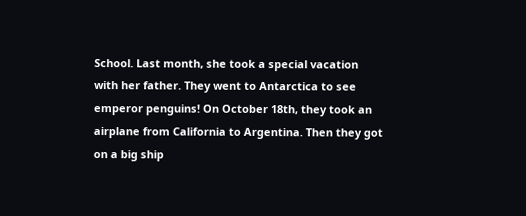School. Last month, she took a special vacation with her father. They went to Antarctica to see emperor penguins! On October 18th, they took an airplane from California to Argentina. Then they got on a big ship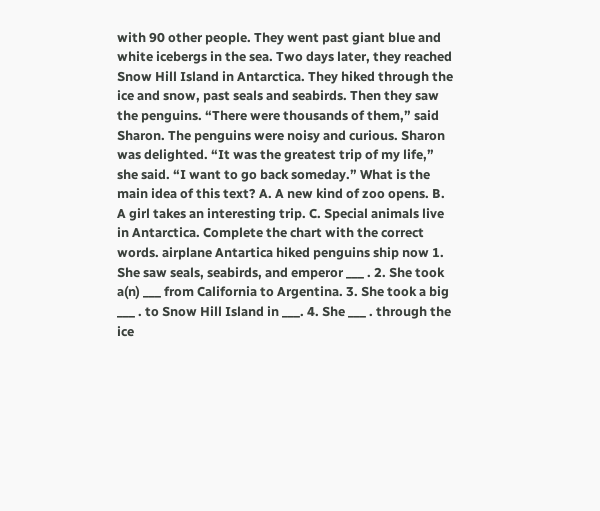with 90 other people. They went past giant blue and white icebergs in the sea. Two days later, they reached Snow Hill Island in Antarctica. They hiked through the ice and snow, past seals and seabirds. Then they saw the penguins. “There were thousands of them,” said Sharon. The penguins were noisy and curious. Sharon was delighted. “It was the greatest trip of my life,” she said. “I want to go back someday.” What is the main idea of this text? A. A new kind of zoo opens. B. A girl takes an interesting trip. C. Special animals live in Antarctica. Complete the chart with the correct words. airplane Antartica hiked penguins ship now 1. She saw seals, seabirds, and emperor ___ . 2. She took a(n) ___ from California to Argentina. 3. She took a big ___ . to Snow Hill Island in ___. 4. She ___ . through the ice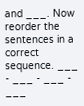and ___. Now reorder the sentences in a correct sequence. ___ - ___ - ___ - ___